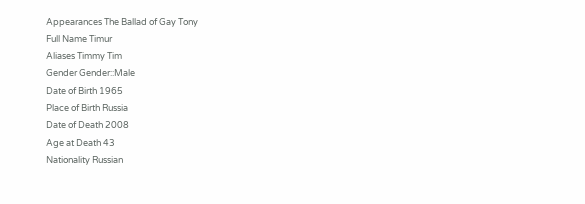Appearances The Ballad of Gay Tony
Full Name Timur
Aliases Timmy Tim
Gender Gender::Male
Date of Birth 1965
Place of Birth Russia
Date of Death 2008
Age at Death 43
Nationality Russian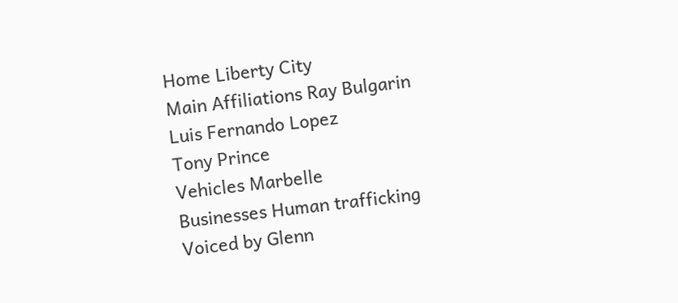Home Liberty City
Main Affiliations Ray Bulgarin
Luis Fernando Lopez
Tony Prince
Vehicles Marbelle
Businesses Human trafficking
Voiced by Glenn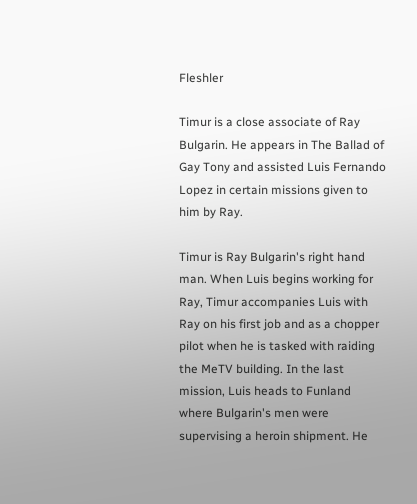Fleshler

Timur is a close associate of Ray Bulgarin. He appears in The Ballad of Gay Tony and assisted Luis Fernando Lopez in certain missions given to him by Ray.

Timur is Ray Bulgarin's right hand man. When Luis begins working for Ray, Timur accompanies Luis with Ray on his first job and as a chopper pilot when he is tasked with raiding the MeTV building. In the last mission, Luis heads to Funland where Bulgarin's men were supervising a heroin shipment. He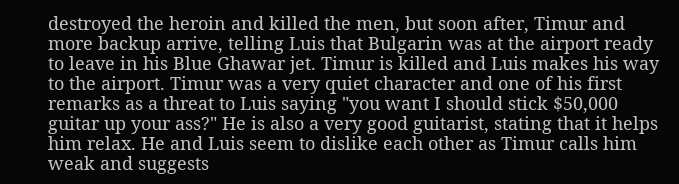destroyed the heroin and killed the men, but soon after, Timur and more backup arrive, telling Luis that Bulgarin was at the airport ready to leave in his Blue Ghawar jet. Timur is killed and Luis makes his way to the airport. Timur was a very quiet character and one of his first remarks as a threat to Luis saying "you want I should stick $50,000 guitar up your ass?" He is also a very good guitarist, stating that it helps him relax. He and Luis seem to dislike each other as Timur calls him weak and suggests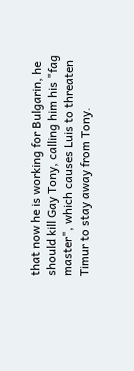that now he is working for Bulgarin, he should kill Gay Tony, calling him his "fag master", which causes Luis to threaten Timur to stay away from Tony.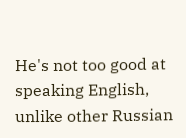He's not too good at speaking English, unlike other Russian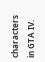characters in GTA IV.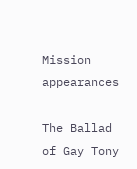Mission appearances

The Ballad of Gay Tony